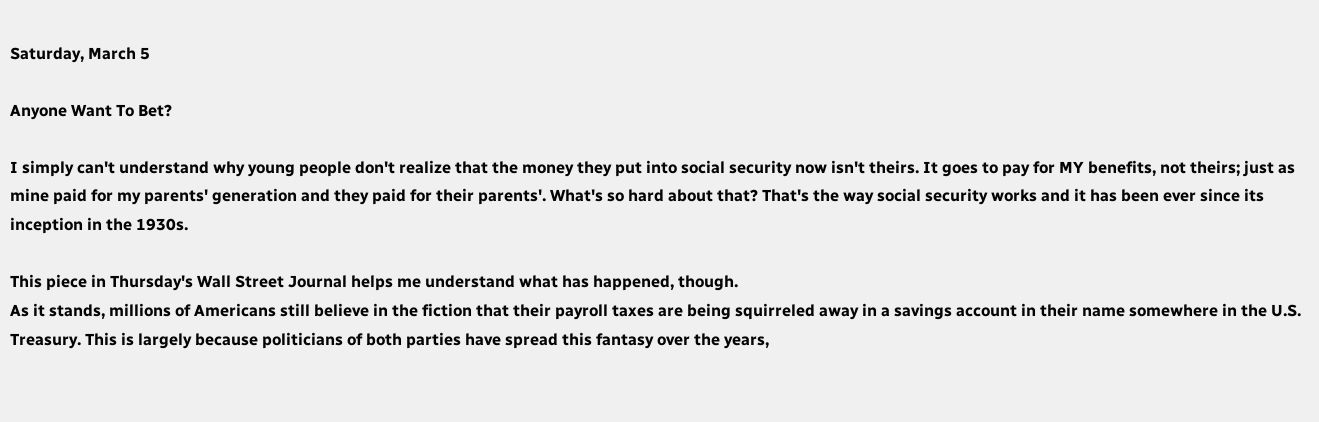Saturday, March 5

Anyone Want To Bet?

I simply can't understand why young people don't realize that the money they put into social security now isn't theirs. It goes to pay for MY benefits, not theirs; just as mine paid for my parents' generation and they paid for their parents'. What's so hard about that? That's the way social security works and it has been ever since its inception in the 1930s.

This piece in Thursday's Wall Street Journal helps me understand what has happened, though.
As it stands, millions of Americans still believe in the fiction that their payroll taxes are being squirreled away in a savings account in their name somewhere in the U.S. Treasury. This is largely because politicians of both parties have spread this fantasy over the years,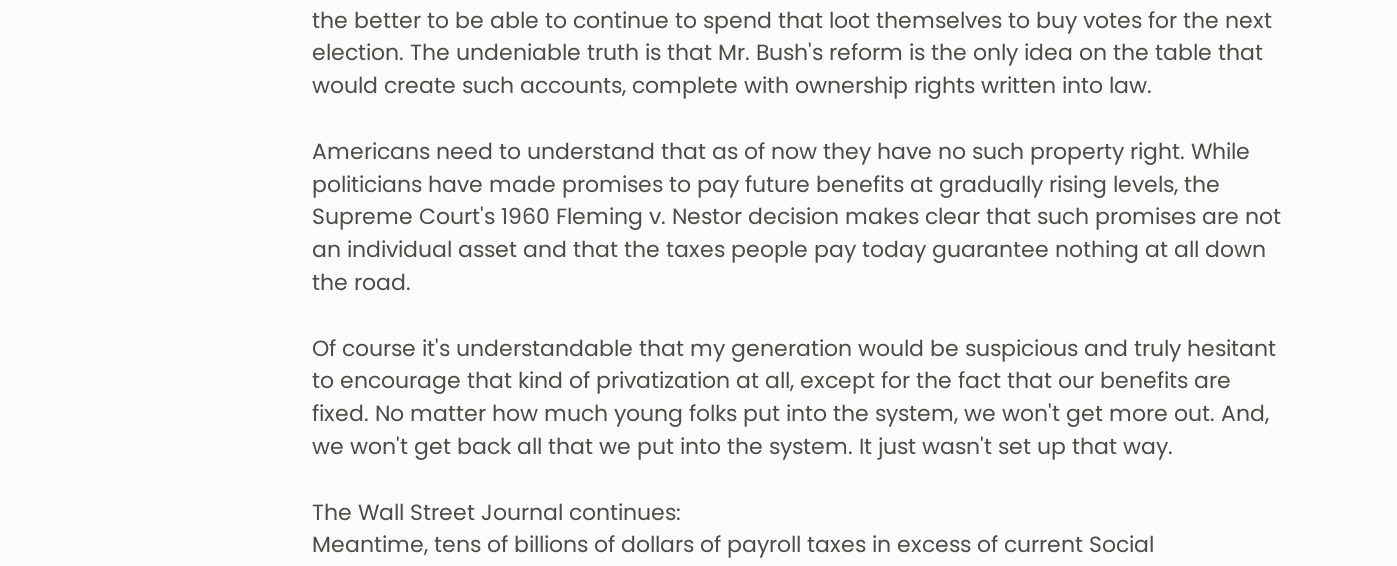the better to be able to continue to spend that loot themselves to buy votes for the next election. The undeniable truth is that Mr. Bush's reform is the only idea on the table that would create such accounts, complete with ownership rights written into law.

Americans need to understand that as of now they have no such property right. While politicians have made promises to pay future benefits at gradually rising levels, the Supreme Court's 1960 Fleming v. Nestor decision makes clear that such promises are not an individual asset and that the taxes people pay today guarantee nothing at all down the road.

Of course it's understandable that my generation would be suspicious and truly hesitant to encourage that kind of privatization at all, except for the fact that our benefits are fixed. No matter how much young folks put into the system, we won't get more out. And, we won't get back all that we put into the system. It just wasn't set up that way.

The Wall Street Journal continues:
Meantime, tens of billions of dollars of payroll taxes in excess of current Social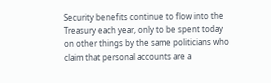Security benefits continue to flow into the Treasury each year, only to be spent today on other things by the same politicians who claim that personal accounts are a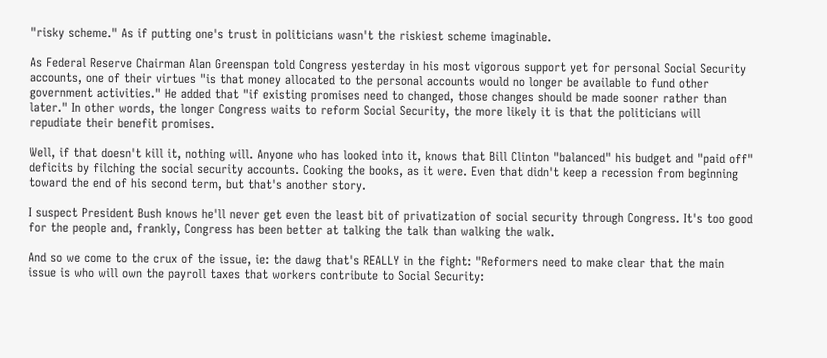"risky scheme." As if putting one's trust in politicians wasn't the riskiest scheme imaginable.

As Federal Reserve Chairman Alan Greenspan told Congress yesterday in his most vigorous support yet for personal Social Security accounts, one of their virtues "is that money allocated to the personal accounts would no longer be available to fund other government activities." He added that "if existing promises need to changed, those changes should be made sooner rather than later." In other words, the longer Congress waits to reform Social Security, the more likely it is that the politicians will repudiate their benefit promises.

Well, if that doesn't kill it, nothing will. Anyone who has looked into it, knows that Bill Clinton "balanced" his budget and "paid off" deficits by filching the social security accounts. Cooking the books, as it were. Even that didn't keep a recession from beginning toward the end of his second term, but that's another story.

I suspect President Bush knows he'll never get even the least bit of privatization of social security through Congress. It's too good for the people and, frankly, Congress has been better at talking the talk than walking the walk.

And so we come to the crux of the issue, ie: the dawg that's REALLY in the fight: "Reformers need to make clear that the main issue is who will own the payroll taxes that workers contribute to Social Security: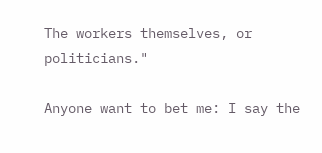The workers themselves, or politicians."

Anyone want to bet me: I say the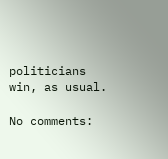politicians win, as usual.

No comments: